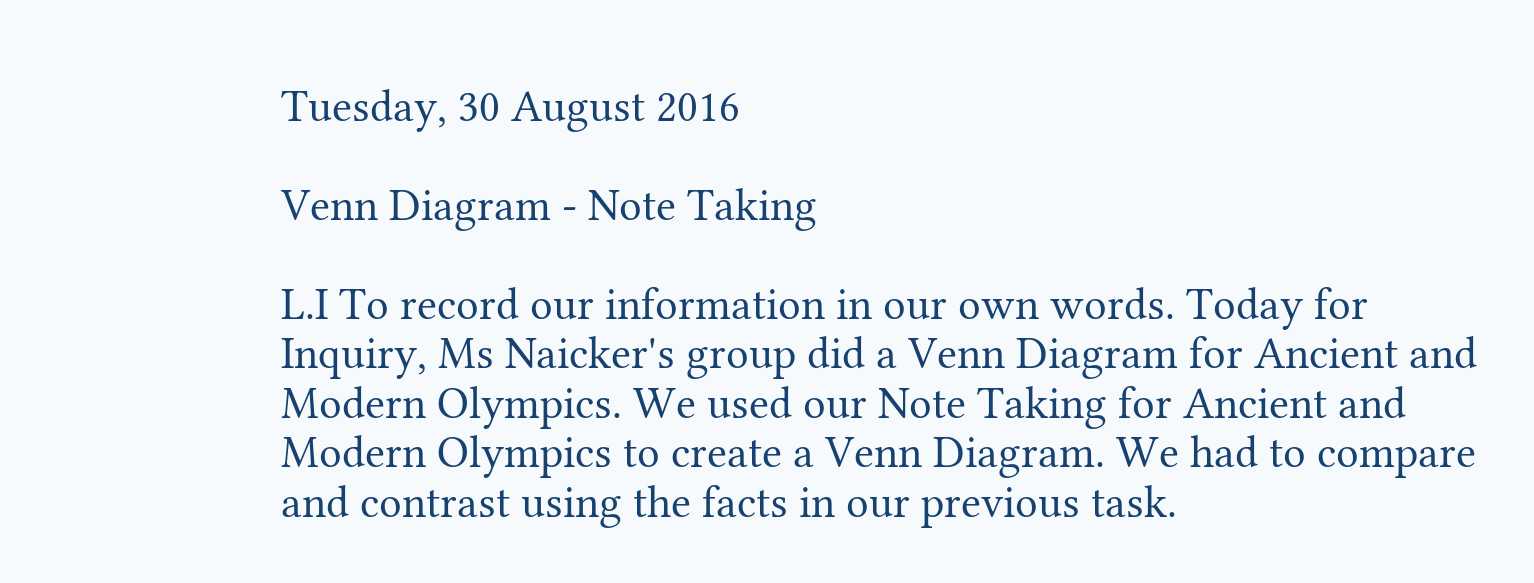Tuesday, 30 August 2016

Venn Diagram - Note Taking

L.I To record our information in our own words. Today for Inquiry, Ms Naicker's group did a Venn Diagram for Ancient and Modern Olympics. We used our Note Taking for Ancient and Modern Olympics to create a Venn Diagram. We had to compare and contrast using the facts in our previous task.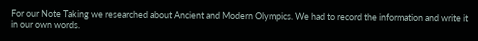For our Note Taking we researched about Ancient and Modern Olympics. We had to record the information and write it in our own words.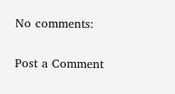No comments:

Post a Comment